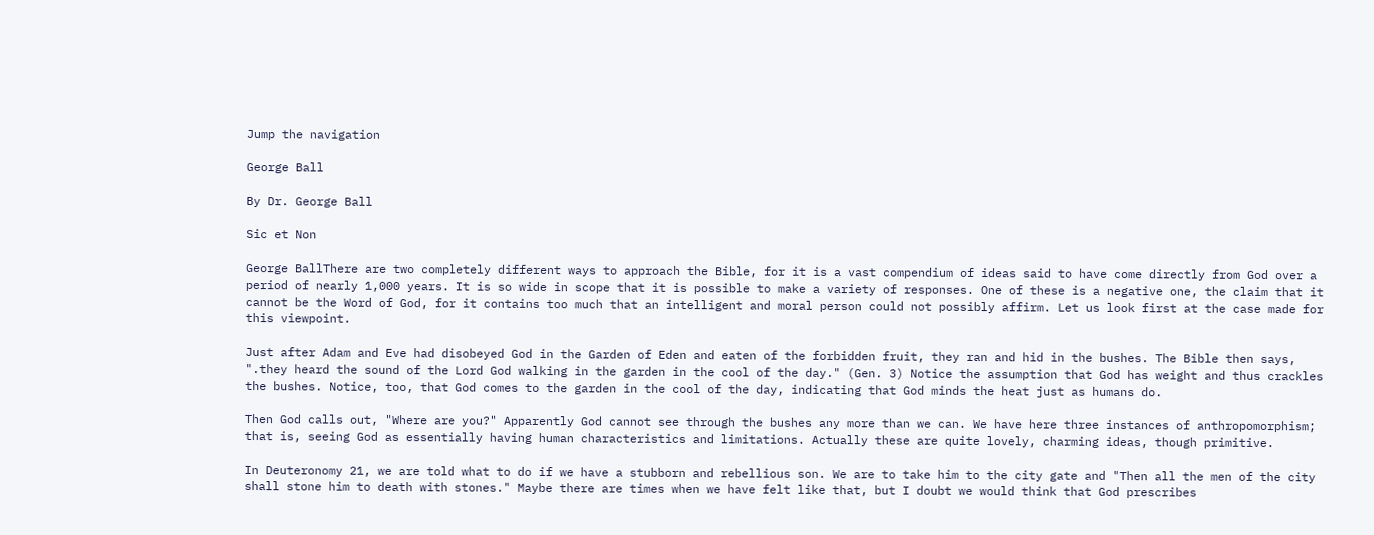Jump the navigation

George Ball

By Dr. George Ball

Sic et Non

George BallThere are two completely different ways to approach the Bible, for it is a vast compendium of ideas said to have come directly from God over a period of nearly 1,000 years. It is so wide in scope that it is possible to make a variety of responses. One of these is a negative one, the claim that it cannot be the Word of God, for it contains too much that an intelligent and moral person could not possibly affirm. Let us look first at the case made for this viewpoint.

Just after Adam and Eve had disobeyed God in the Garden of Eden and eaten of the forbidden fruit, they ran and hid in the bushes. The Bible then says, ".they heard the sound of the Lord God walking in the garden in the cool of the day." (Gen. 3) Notice the assumption that God has weight and thus crackles the bushes. Notice, too, that God comes to the garden in the cool of the day, indicating that God minds the heat just as humans do.

Then God calls out, "Where are you?" Apparently God cannot see through the bushes any more than we can. We have here three instances of anthropomorphism; that is, seeing God as essentially having human characteristics and limitations. Actually these are quite lovely, charming ideas, though primitive.

In Deuteronomy 21, we are told what to do if we have a stubborn and rebellious son. We are to take him to the city gate and "Then all the men of the city shall stone him to death with stones." Maybe there are times when we have felt like that, but I doubt we would think that God prescribes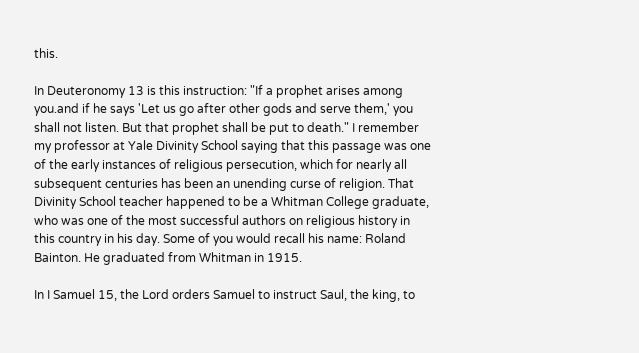this.

In Deuteronomy 13 is this instruction: "If a prophet arises among you.and if he says 'Let us go after other gods and serve them,' you shall not listen. But that prophet shall be put to death." I remember my professor at Yale Divinity School saying that this passage was one of the early instances of religious persecution, which for nearly all subsequent centuries has been an unending curse of religion. That Divinity School teacher happened to be a Whitman College graduate, who was one of the most successful authors on religious history in this country in his day. Some of you would recall his name: Roland Bainton. He graduated from Whitman in 1915.

In I Samuel 15, the Lord orders Samuel to instruct Saul, the king, to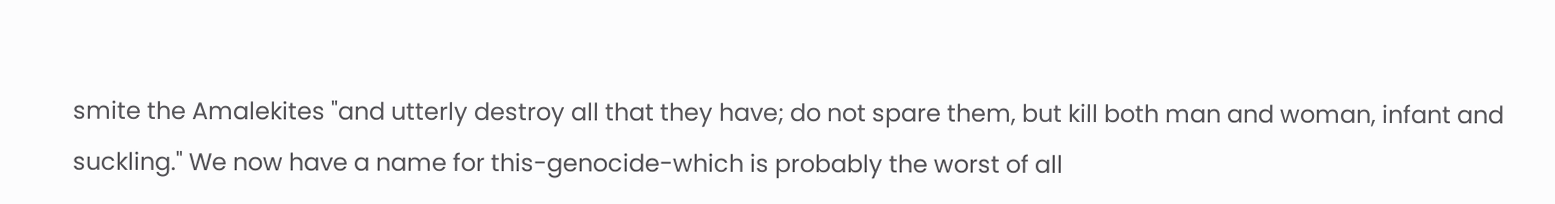smite the Amalekites "and utterly destroy all that they have; do not spare them, but kill both man and woman, infant and suckling." We now have a name for this-genocide-which is probably the worst of all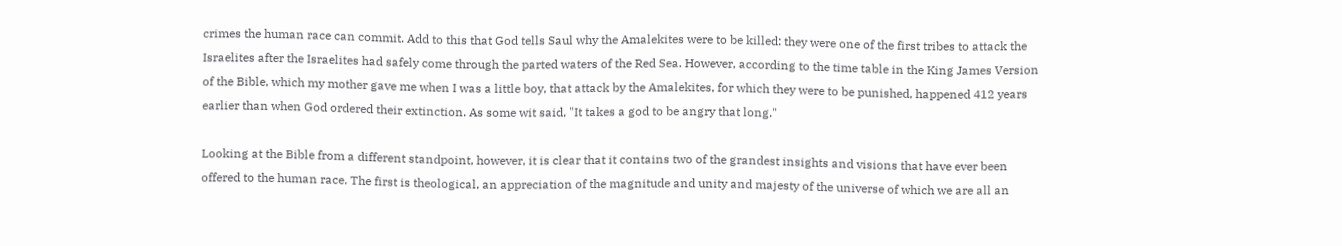crimes the human race can commit. Add to this that God tells Saul why the Amalekites were to be killed: they were one of the first tribes to attack the Israelites after the Israelites had safely come through the parted waters of the Red Sea. However, according to the time table in the King James Version of the Bible, which my mother gave me when I was a little boy, that attack by the Amalekites, for which they were to be punished, happened 412 years earlier than when God ordered their extinction. As some wit said, "It takes a god to be angry that long."

Looking at the Bible from a different standpoint, however, it is clear that it contains two of the grandest insights and visions that have ever been offered to the human race. The first is theological, an appreciation of the magnitude and unity and majesty of the universe of which we are all an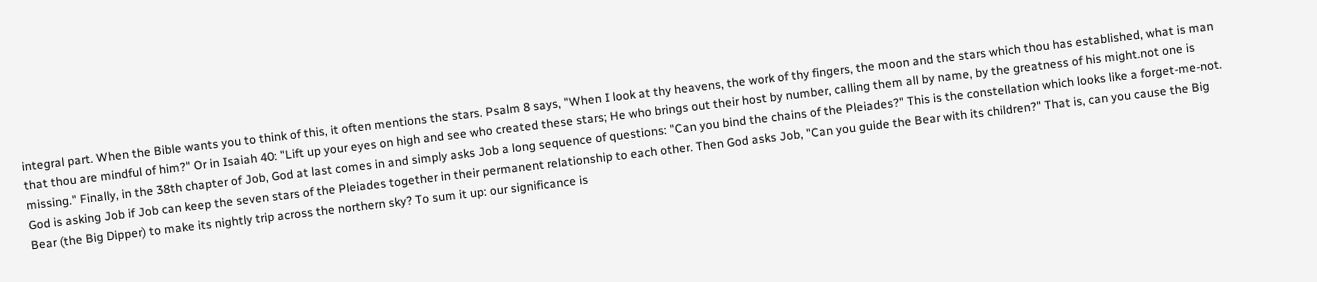integral part. When the Bible wants you to think of this, it often mentions the stars. Psalm 8 says, "When I look at thy heavens, the work of thy fingers, the moon and the stars which thou has established, what is man that thou are mindful of him?" Or in Isaiah 40: "Lift up your eyes on high and see who created these stars; He who brings out their host by number, calling them all by name, by the greatness of his might.not one is missing." Finally, in the 38th chapter of Job, God at last comes in and simply asks Job a long sequence of questions: "Can you bind the chains of the Pleiades?" This is the constellation which looks like a forget-me-not. God is asking Job if Job can keep the seven stars of the Pleiades together in their permanent relationship to each other. Then God asks Job, "Can you guide the Bear with its children?" That is, can you cause the Big Bear (the Big Dipper) to make its nightly trip across the northern sky? To sum it up: our significance is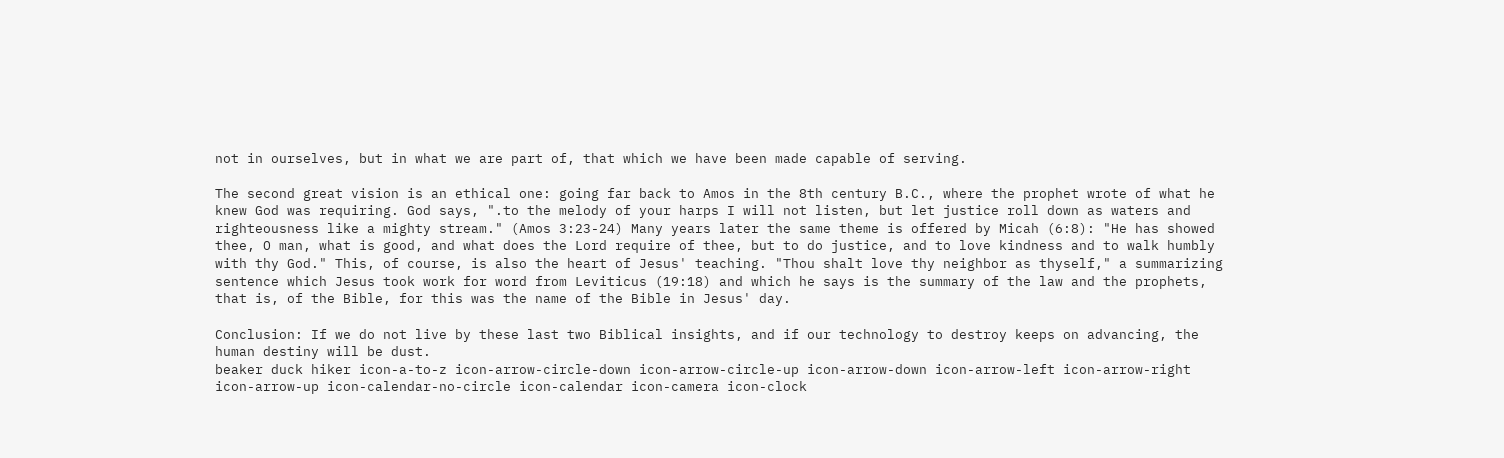not in ourselves, but in what we are part of, that which we have been made capable of serving.

The second great vision is an ethical one: going far back to Amos in the 8th century B.C., where the prophet wrote of what he knew God was requiring. God says, ".to the melody of your harps I will not listen, but let justice roll down as waters and righteousness like a mighty stream." (Amos 3:23-24) Many years later the same theme is offered by Micah (6:8): "He has showed thee, O man, what is good, and what does the Lord require of thee, but to do justice, and to love kindness and to walk humbly with thy God." This, of course, is also the heart of Jesus' teaching. "Thou shalt love thy neighbor as thyself," a summarizing sentence which Jesus took work for word from Leviticus (19:18) and which he says is the summary of the law and the prophets, that is, of the Bible, for this was the name of the Bible in Jesus' day.

Conclusion: If we do not live by these last two Biblical insights, and if our technology to destroy keeps on advancing, the human destiny will be dust.
beaker duck hiker icon-a-to-z icon-arrow-circle-down icon-arrow-circle-up icon-arrow-down icon-arrow-left icon-arrow-right icon-arrow-up icon-calendar-no-circle icon-calendar icon-camera icon-clock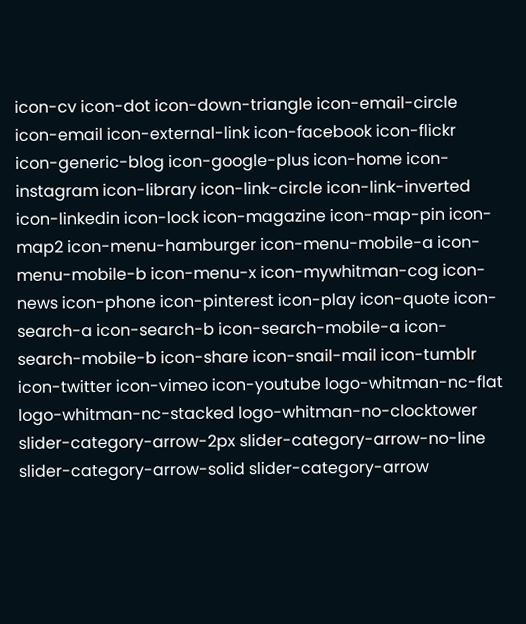icon-cv icon-dot icon-down-triangle icon-email-circle icon-email icon-external-link icon-facebook icon-flickr icon-generic-blog icon-google-plus icon-home icon-instagram icon-library icon-link-circle icon-link-inverted icon-linkedin icon-lock icon-magazine icon-map-pin icon-map2 icon-menu-hamburger icon-menu-mobile-a icon-menu-mobile-b icon-menu-x icon-mywhitman-cog icon-news icon-phone icon-pinterest icon-play icon-quote icon-search-a icon-search-b icon-search-mobile-a icon-search-mobile-b icon-share icon-snail-mail icon-tumblr icon-twitter icon-vimeo icon-youtube logo-whitman-nc-flat logo-whitman-nc-stacked logo-whitman-no-clocktower slider-category-arrow-2px slider-category-arrow-no-line slider-category-arrow-solid slider-category-arrow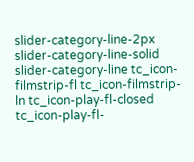slider-category-line-2px slider-category-line-solid slider-category-line tc_icon-filmstrip-fl tc_icon-filmstrip-ln tc_icon-play-fl-closed tc_icon-play-fl-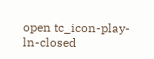open tc_icon-play-ln-closed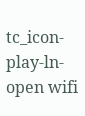tc_icon-play-ln-open wifi